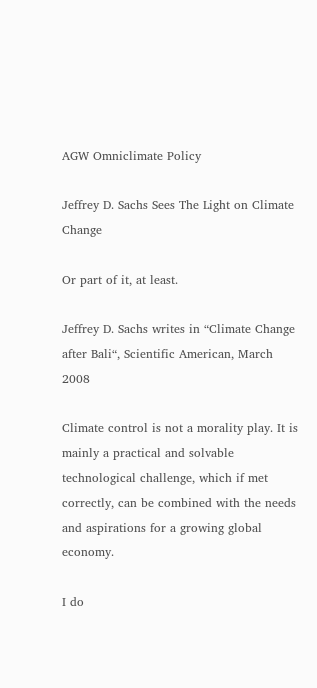AGW Omniclimate Policy

Jeffrey D. Sachs Sees The Light on Climate Change

Or part of it, at least.

Jeffrey D. Sachs writes in “Climate Change after Bali“, Scientific American, March 2008

Climate control is not a morality play. It is mainly a practical and solvable technological challenge, which if met correctly, can be combined with the needs and aspirations for a growing global economy.

I do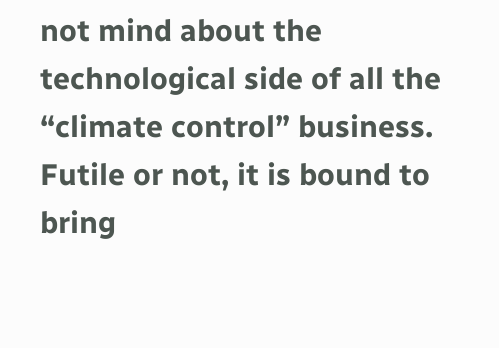not mind about the technological side of all the “climate control” business. Futile or not, it is bound to bring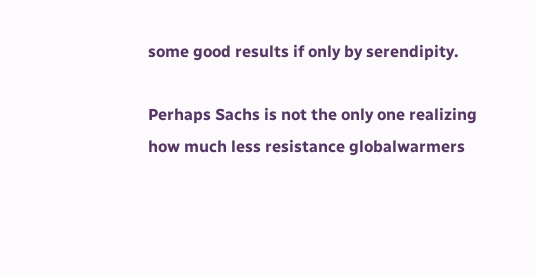some good results if only by serendipity.

Perhaps Sachs is not the only one realizing how much less resistance globalwarmers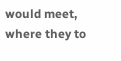would meet, where they to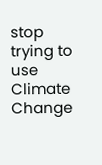stop trying to use Climate Change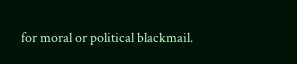for moral or political blackmail.